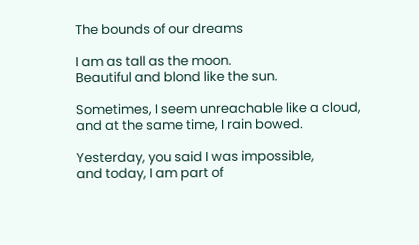The bounds of our dreams

I am as tall as the moon.
Beautiful and blond like the sun.

Sometimes, I seem unreachable like a cloud,
and at the same time, I rain bowed.

Yesterday, you said I was impossible,
and today, I am part of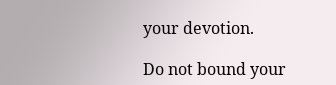your devotion.

Do not bound your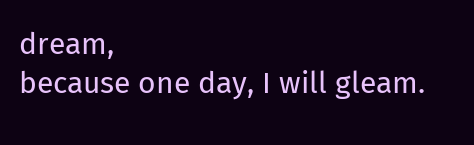dream,
because one day, I will gleam.